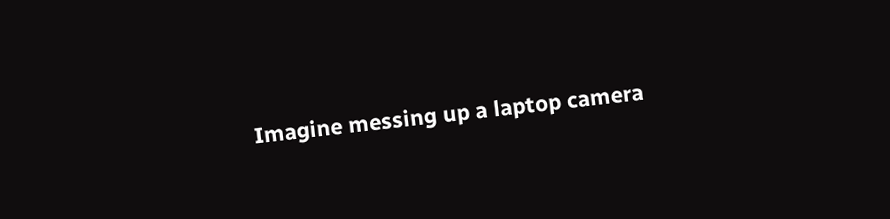Imagine messing up a laptop camera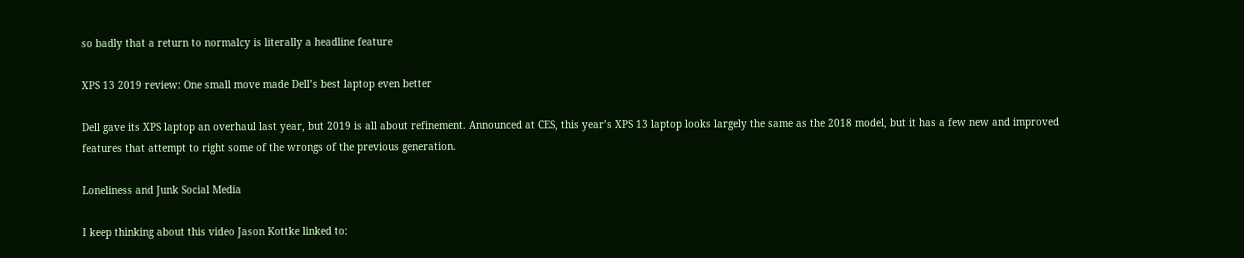so badly that a return to normalcy is literally a headline feature

XPS 13 2019 review: One small move made Dell’s best laptop even better

Dell gave its XPS laptop an overhaul last year, but 2019 is all about refinement. Announced at CES, this year’s XPS 13 laptop looks largely the same as the 2018 model, but it has a few new and improved features that attempt to right some of the wrongs of the previous generation.

Loneliness and Junk Social Media

I keep thinking about this video Jason Kottke linked to: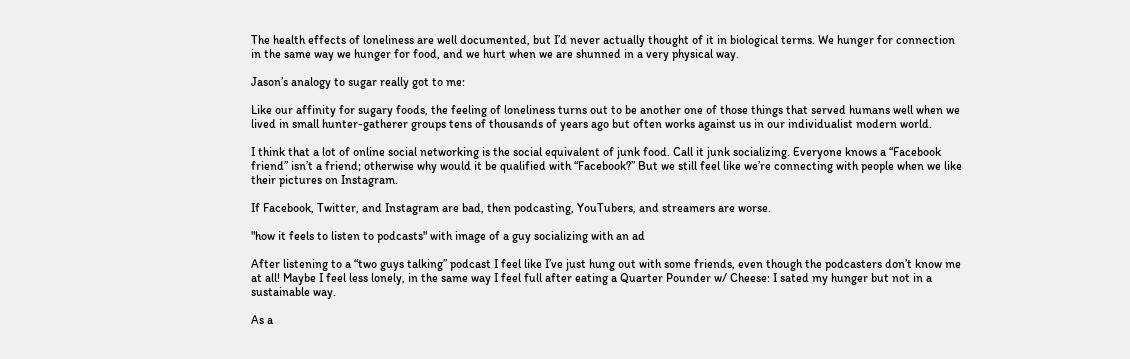The health effects of loneliness are well documented, but I’d never actually thought of it in biological terms. We hunger for connection in the same way we hunger for food, and we hurt when we are shunned in a very physical way.

Jason’s analogy to sugar really got to me:

Like our affinity for sugary foods, the feeling of loneliness turns out to be another one of those things that served humans well when we lived in small hunter-gatherer groups tens of thousands of years ago but often works against us in our individualist modern world.

I think that a lot of online social networking is the social equivalent of junk food. Call it junk socializing. Everyone knows a “Facebook friend” isn’t a friend; otherwise why would it be qualified with “Facebook?” But we still feel like we’re connecting with people when we like their pictures on Instagram.

If Facebook, Twitter, and Instagram are bad, then podcasting, YouTubers, and streamers are worse.

"how it feels to listen to podcasts" with image of a guy socializing with an ad

After listening to a “two guys talking” podcast I feel like I’ve just hung out with some friends, even though the podcasters don’t know me at all! Maybe I feel less lonely, in the same way I feel full after eating a Quarter Pounder w/ Cheese: I sated my hunger but not in a sustainable way.

As a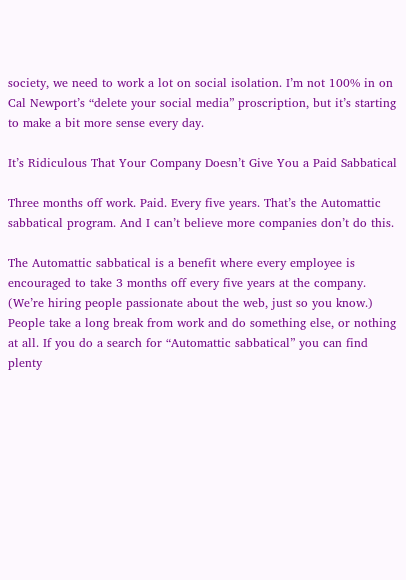society, we need to work a lot on social isolation. I’m not 100% in on Cal Newport’s “delete your social media” proscription, but it’s starting to make a bit more sense every day.

It’s Ridiculous That Your Company Doesn’t Give You a Paid Sabbatical

Three months off work. Paid. Every five years. That’s the Automattic sabbatical program. And I can’t believe more companies don’t do this.

The Automattic sabbatical is a benefit where every employee is encouraged to take 3 months off every five years at the company. (We’re hiring people passionate about the web, just so you know.) People take a long break from work and do something else, or nothing at all. If you do a search for “Automattic sabbatical” you can find plenty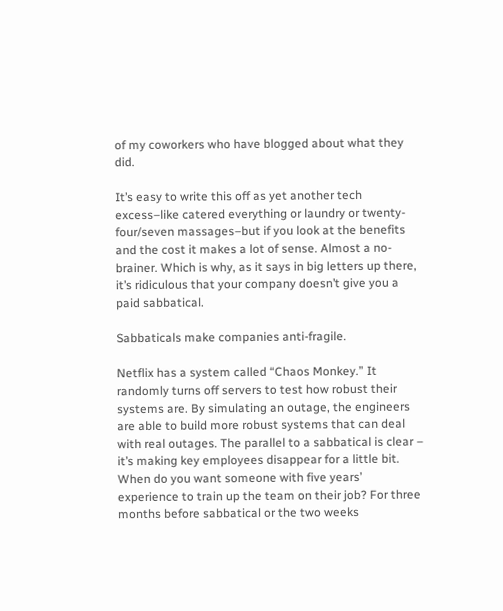of my coworkers who have blogged about what they did.

It’s easy to write this off as yet another tech excess–like catered everything or laundry or twenty-four/seven massages–but if you look at the benefits and the cost it makes a lot of sense. Almost a no-brainer. Which is why, as it says in big letters up there, it’s ridiculous that your company doesn’t give you a paid sabbatical.

Sabbaticals make companies anti-fragile.

Netflix has a system called “Chaos Monkey.” It randomly turns off servers to test how robust their systems are. By simulating an outage, the engineers are able to build more robust systems that can deal with real outages. The parallel to a sabbatical is clear – it’s making key employees disappear for a little bit. When do you want someone with five years’ experience to train up the team on their job? For three months before sabbatical or the two weeks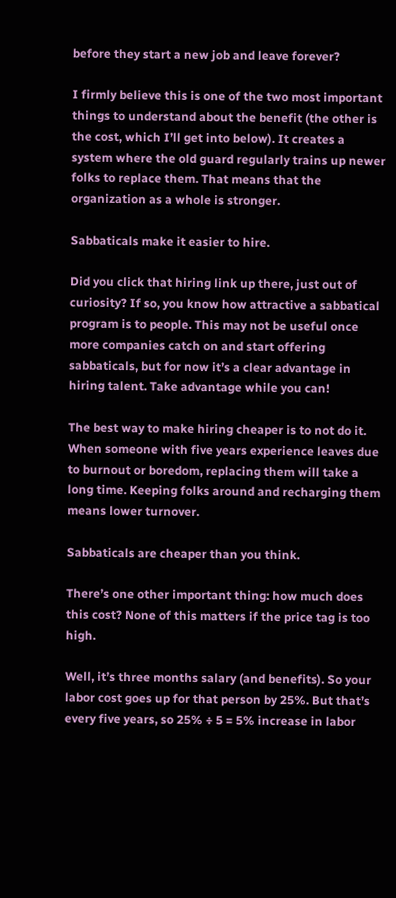before they start a new job and leave forever?

I firmly believe this is one of the two most important things to understand about the benefit (the other is the cost, which I’ll get into below). It creates a system where the old guard regularly trains up newer folks to replace them. That means that the organization as a whole is stronger.

Sabbaticals make it easier to hire.

Did you click that hiring link up there, just out of curiosity? If so, you know how attractive a sabbatical program is to people. This may not be useful once more companies catch on and start offering sabbaticals, but for now it’s a clear advantage in hiring talent. Take advantage while you can!

The best way to make hiring cheaper is to not do it. When someone with five years experience leaves due to burnout or boredom, replacing them will take a long time. Keeping folks around and recharging them means lower turnover.

Sabbaticals are cheaper than you think.

There’s one other important thing: how much does this cost? None of this matters if the price tag is too high.

Well, it’s three months salary (and benefits). So your labor cost goes up for that person by 25%. But that’s every five years, so 25% ÷ 5 = 5% increase in labor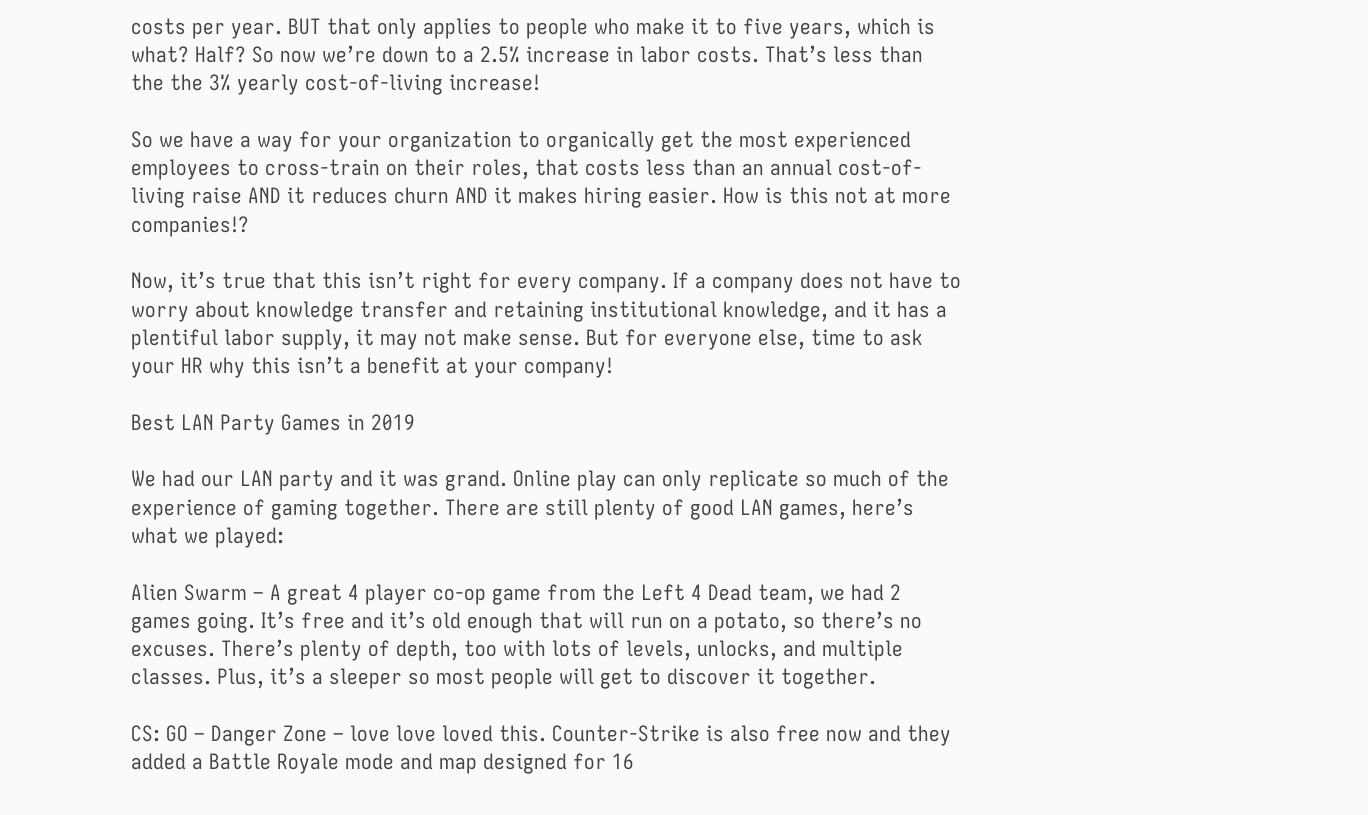costs per year. BUT that only applies to people who make it to five years, which is what? Half? So now we’re down to a 2.5% increase in labor costs. That’s less than the the 3% yearly cost-of-living increase!

So we have a way for your organization to organically get the most experienced employees to cross-train on their roles, that costs less than an annual cost-of-living raise AND it reduces churn AND it makes hiring easier. How is this not at more companies!?

Now, it’s true that this isn’t right for every company. If a company does not have to worry about knowledge transfer and retaining institutional knowledge, and it has a plentiful labor supply, it may not make sense. But for everyone else, time to ask your HR why this isn’t a benefit at your company!

Best LAN Party Games in 2019

We had our LAN party and it was grand. Online play can only replicate so much of the experience of gaming together. There are still plenty of good LAN games, here’s what we played:

Alien Swarm – A great 4 player co-op game from the Left 4 Dead team, we had 2 games going. It’s free and it’s old enough that will run on a potato, so there’s no excuses. There’s plenty of depth, too with lots of levels, unlocks, and multiple classes. Plus, it’s a sleeper so most people will get to discover it together.

CS: GO – Danger Zone – love love loved this. Counter-Strike is also free now and they added a Battle Royale mode and map designed for 16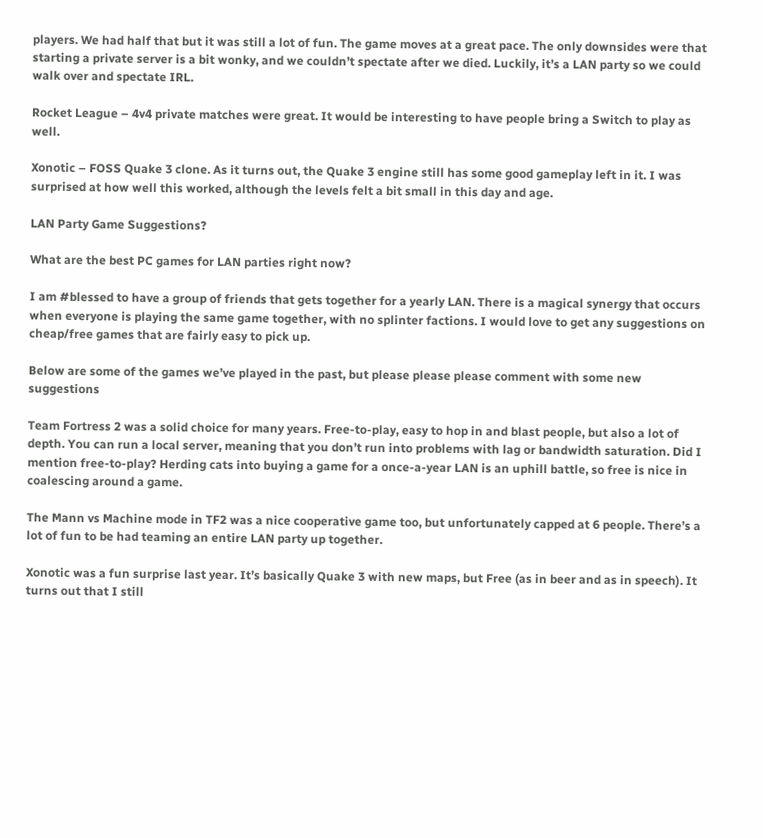players. We had half that but it was still a lot of fun. The game moves at a great pace. The only downsides were that starting a private server is a bit wonky, and we couldn’t spectate after we died. Luckily, it’s a LAN party so we could walk over and spectate IRL.

Rocket League – 4v4 private matches were great. It would be interesting to have people bring a Switch to play as well.

Xonotic – FOSS Quake 3 clone. As it turns out, the Quake 3 engine still has some good gameplay left in it. I was surprised at how well this worked, although the levels felt a bit small in this day and age.

LAN Party Game Suggestions?

What are the best PC games for LAN parties right now?

I am #blessed to have a group of friends that gets together for a yearly LAN. There is a magical synergy that occurs when everyone is playing the same game together, with no splinter factions. I would love to get any suggestions on cheap/free games that are fairly easy to pick up.

Below are some of the games we’ve played in the past, but please please please comment with some new suggestions

Team Fortress 2 was a solid choice for many years. Free-to-play, easy to hop in and blast people, but also a lot of depth. You can run a local server, meaning that you don’t run into problems with lag or bandwidth saturation. Did I mention free-to-play? Herding cats into buying a game for a once-a-year LAN is an uphill battle, so free is nice in coalescing around a game.

The Mann vs Machine mode in TF2 was a nice cooperative game too, but unfortunately capped at 6 people. There’s a lot of fun to be had teaming an entire LAN party up together.

Xonotic was a fun surprise last year. It’s basically Quake 3 with new maps, but Free (as in beer and as in speech). It turns out that I still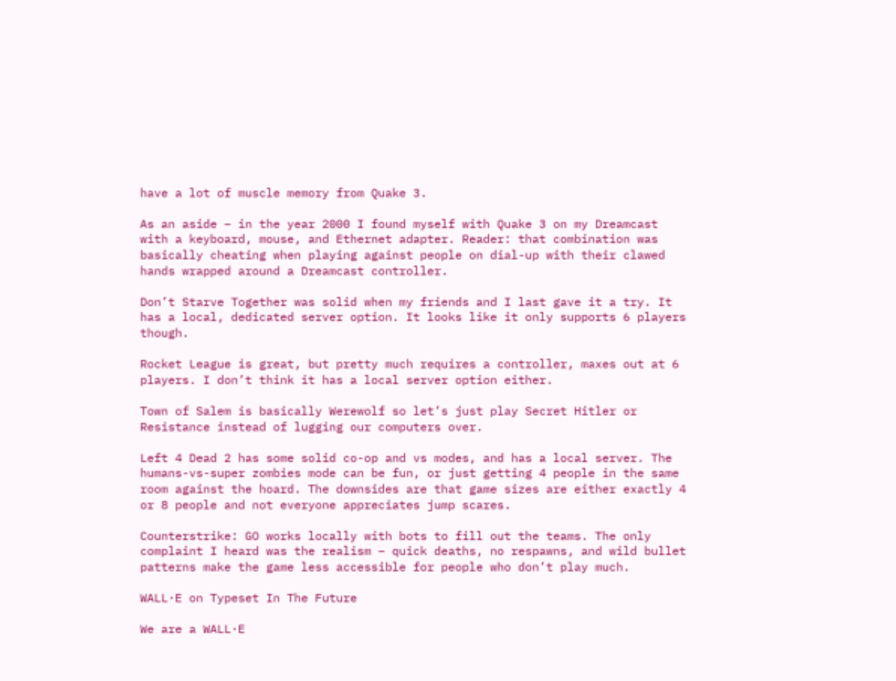have a lot of muscle memory from Quake 3.

As an aside – in the year 2000 I found myself with Quake 3 on my Dreamcast with a keyboard, mouse, and Ethernet adapter. Reader: that combination was basically cheating when playing against people on dial-up with their clawed hands wrapped around a Dreamcast controller.

Don’t Starve Together was solid when my friends and I last gave it a try. It has a local, dedicated server option. It looks like it only supports 6 players though.

Rocket League is great, but pretty much requires a controller, maxes out at 6 players. I don’t think it has a local server option either.

Town of Salem is basically Werewolf so let’s just play Secret Hitler or Resistance instead of lugging our computers over.

Left 4 Dead 2 has some solid co-op and vs modes, and has a local server. The humans-vs-super zombies mode can be fun, or just getting 4 people in the same room against the hoard. The downsides are that game sizes are either exactly 4 or 8 people and not everyone appreciates jump scares.

Counterstrike: GO works locally with bots to fill out the teams. The only complaint I heard was the realism – quick deaths, no respawns, and wild bullet patterns make the game less accessible for people who don’t play much.

WALL·E on Typeset In The Future

We are a WALL·E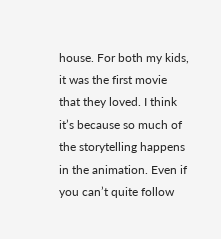house. For both my kids, it was the first movie that they loved. I think it’s because so much of the storytelling happens in the animation. Even if you can’t quite follow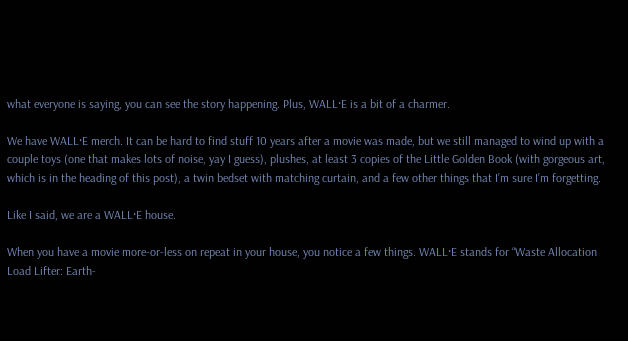what everyone is saying, you can see the story happening. Plus, WALL·E is a bit of a charmer.

We have WALL·E merch. It can be hard to find stuff 10 years after a movie was made, but we still managed to wind up with a couple toys (one that makes lots of noise, yay I guess), plushes, at least 3 copies of the Little Golden Book (with gorgeous art, which is in the heading of this post), a twin bedset with matching curtain, and a few other things that I’m sure I’m forgetting.

Like I said, we are a WALL·E house.

When you have a movie more-or-less on repeat in your house, you notice a few things. WALL·E stands for “Waste Allocation Load Lifter: Earth-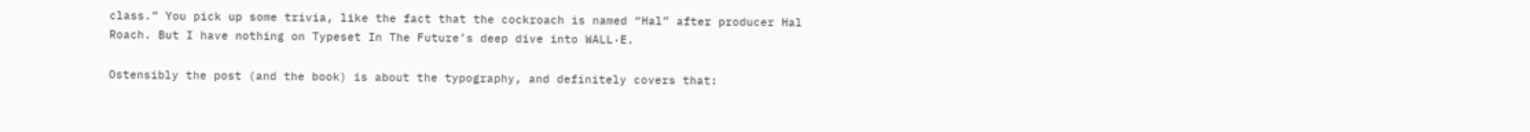class.” You pick up some trivia, like the fact that the cockroach is named “Hal” after producer Hal Roach. But I have nothing on Typeset In The Future’s deep dive into WALL·E.

Ostensibly the post (and the book) is about the typography, and definitely covers that: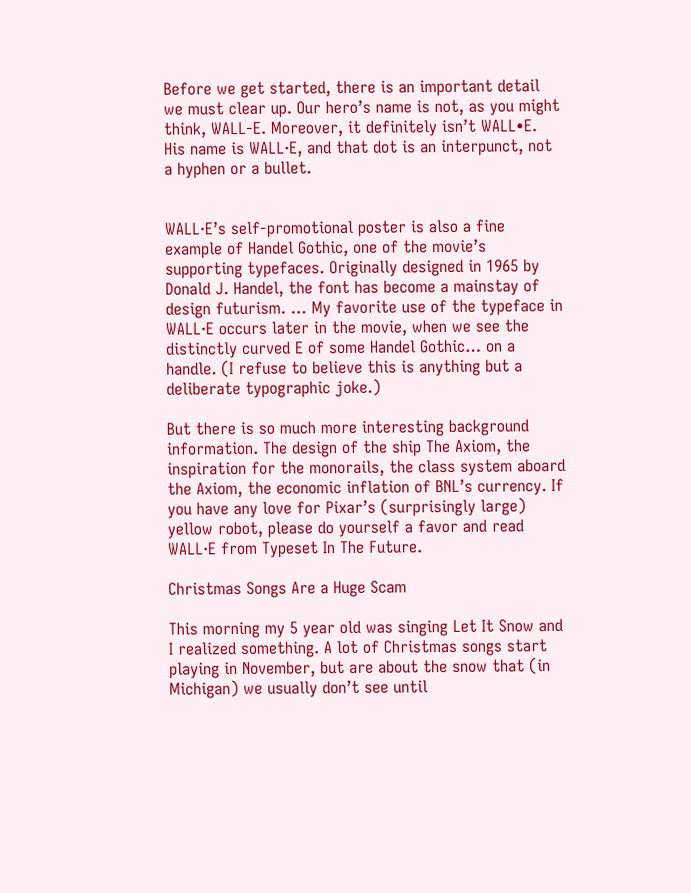Before we get started, there is an important detail we must clear up. Our hero’s name is not, as you might think, WALL-E. Moreover, it definitely isn’t WALL•E. His name is WALL·E, and that dot is an interpunct, not a hyphen or a bullet.


WALL·E’s self-promotional poster is also a fine example of Handel Gothic, one of the movie’s supporting typefaces. Originally designed in 1965 by Donald J. Handel, the font has become a mainstay of design futurism. … My favorite use of the typeface in WALL·E occurs later in the movie, when we see the distinctly curved E of some Handel Gothic… on a handle. (I refuse to believe this is anything but a deliberate typographic joke.)

But there is so much more interesting background information. The design of the ship The Axiom, the inspiration for the monorails, the class system aboard the Axiom, the economic inflation of BNL’s currency. If you have any love for Pixar’s (surprisingly large) yellow robot, please do yourself a favor and read WALL·E from Typeset In The Future.

Christmas Songs Are a Huge Scam

This morning my 5 year old was singing Let It Snow and I realized something. A lot of Christmas songs start playing in November, but are about the snow that (in Michigan) we usually don’t see until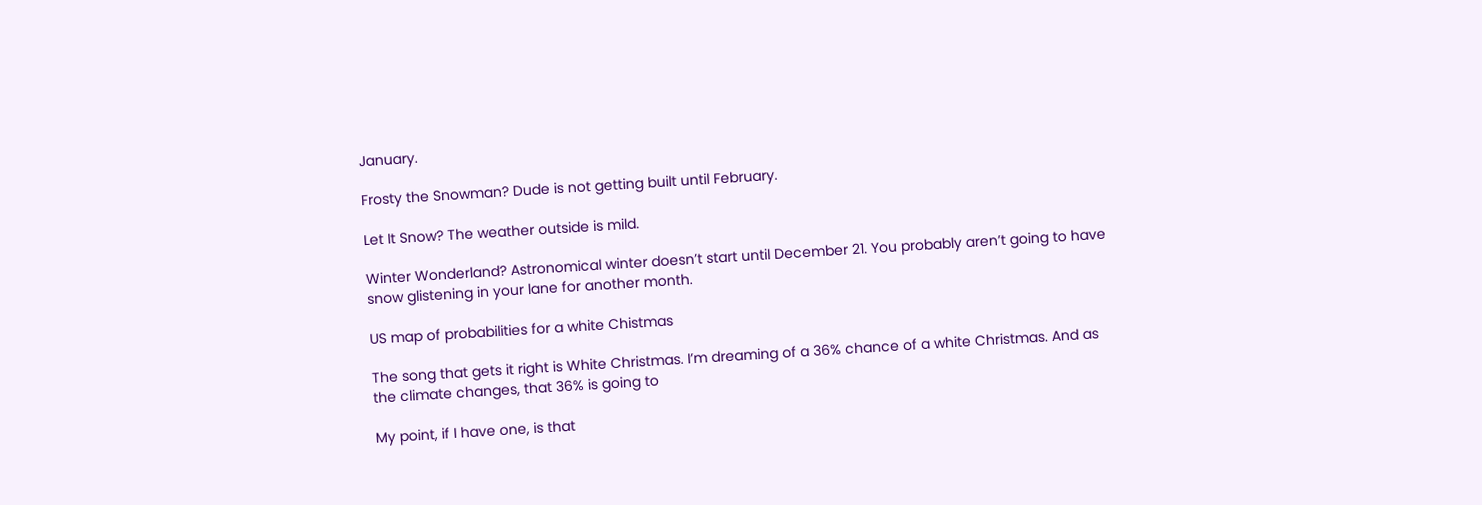January.

Frosty the Snowman? Dude is not getting built until February.

Let It Snow? The weather outside is mild.

Winter Wonderland? Astronomical winter doesn’t start until December 21. You probably aren’t going to have snow glistening in your lane for another month.

US map of probabilities for a white Chistmas

The song that gets it right is White Christmas. I’m dreaming of a 36% chance of a white Christmas. And as the climate changes, that 36% is going to

My point, if I have one, is that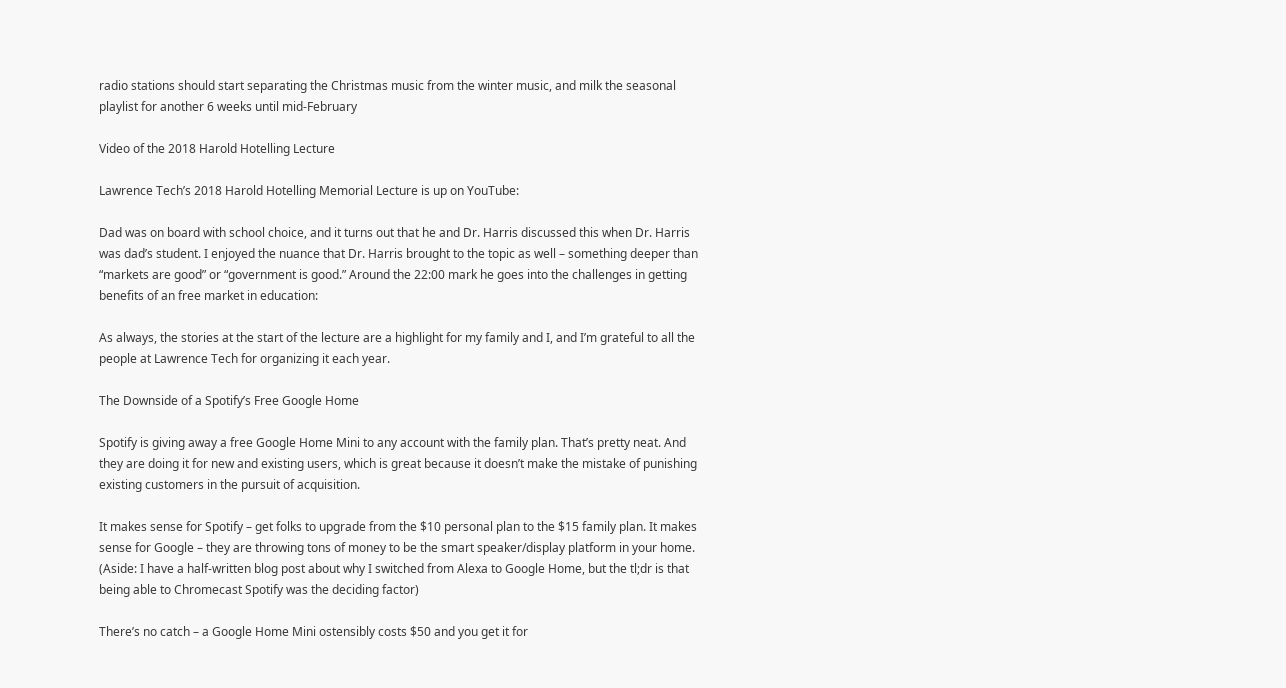radio stations should start separating the Christmas music from the winter music, and milk the seasonal playlist for another 6 weeks until mid-February

Video of the 2018 Harold Hotelling Lecture

Lawrence Tech’s 2018 Harold Hotelling Memorial Lecture is up on YouTube:

Dad was on board with school choice, and it turns out that he and Dr. Harris discussed this when Dr. Harris was dad’s student. I enjoyed the nuance that Dr. Harris brought to the topic as well – something deeper than “markets are good” or “government is good.” Around the 22:00 mark he goes into the challenges in getting benefits of an free market in education:

As always, the stories at the start of the lecture are a highlight for my family and I, and I’m grateful to all the people at Lawrence Tech for organizing it each year.

The Downside of a Spotify’s Free Google Home

Spotify is giving away a free Google Home Mini to any account with the family plan. That’s pretty neat. And they are doing it for new and existing users, which is great because it doesn’t make the mistake of punishing existing customers in the pursuit of acquisition.

It makes sense for Spotify – get folks to upgrade from the $10 personal plan to the $15 family plan. It makes sense for Google – they are throwing tons of money to be the smart speaker/display platform in your home. (Aside: I have a half-written blog post about why I switched from Alexa to Google Home, but the tl;dr is that being able to Chromecast Spotify was the deciding factor)

There’s no catch – a Google Home Mini ostensibly costs $50 and you get it for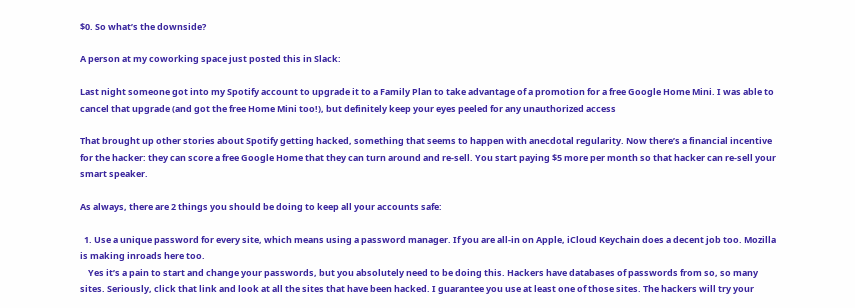$0. So what’s the downside?

A person at my coworking space just posted this in Slack:

Last night someone got into my Spotify account to upgrade it to a Family Plan to take advantage of a promotion for a free Google Home Mini. I was able to cancel that upgrade (and got the free Home Mini too!), but definitely keep your eyes peeled for any unauthorized access

That brought up other stories about Spotify getting hacked, something that seems to happen with anecdotal regularity. Now there’s a financial incentive for the hacker: they can score a free Google Home that they can turn around and re-sell. You start paying $5 more per month so that hacker can re-sell your smart speaker.

As always, there are 2 things you should be doing to keep all your accounts safe:

  1. Use a unique password for every site, which means using a password manager. If you are all-in on Apple, iCloud Keychain does a decent job too. Mozilla is making inroads here too.
    Yes it’s a pain to start and change your passwords, but you absolutely need to be doing this. Hackers have databases of passwords from so, so many sites. Seriously, click that link and look at all the sites that have been hacked. I guarantee you use at least one of those sites. The hackers will try your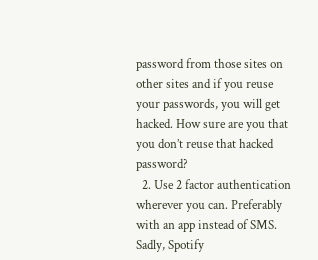password from those sites on other sites and if you reuse your passwords, you will get hacked. How sure are you that you don’t reuse that hacked password?
  2. Use 2 factor authentication wherever you can. Preferably with an app instead of SMS. Sadly, Spotify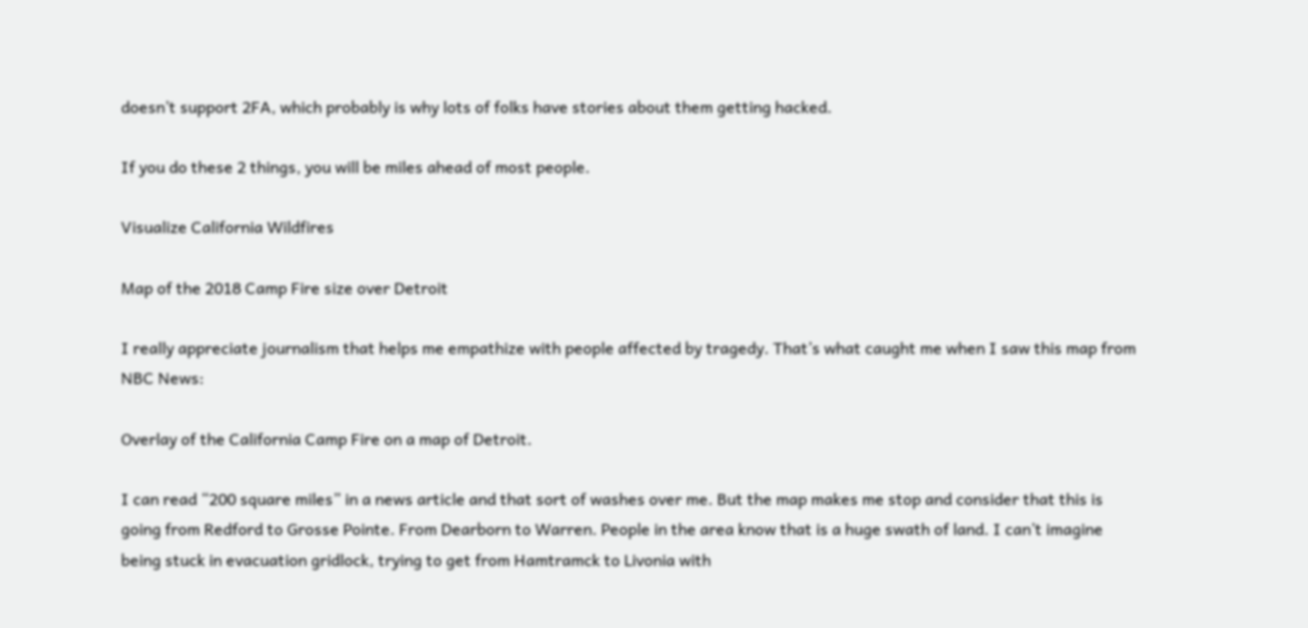doesn’t support 2FA, which probably is why lots of folks have stories about them getting hacked.

If you do these 2 things, you will be miles ahead of most people.

Visualize California Wildfires

Map of the 2018 Camp Fire size over Detroit

I really appreciate journalism that helps me empathize with people affected by tragedy. That’s what caught me when I saw this map from NBC News:

Overlay of the California Camp Fire on a map of Detroit.

I can read “200 square miles” in a news article and that sort of washes over me. But the map makes me stop and consider that this is going from Redford to Grosse Pointe. From Dearborn to Warren. People in the area know that is a huge swath of land. I can’t imagine being stuck in evacuation gridlock, trying to get from Hamtramck to Livonia with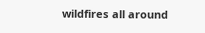wildfires all around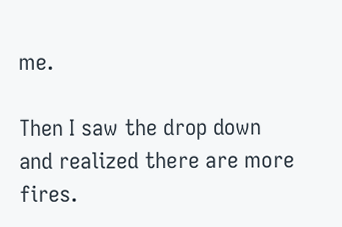me.

Then I saw the drop down and realized there are more fires.